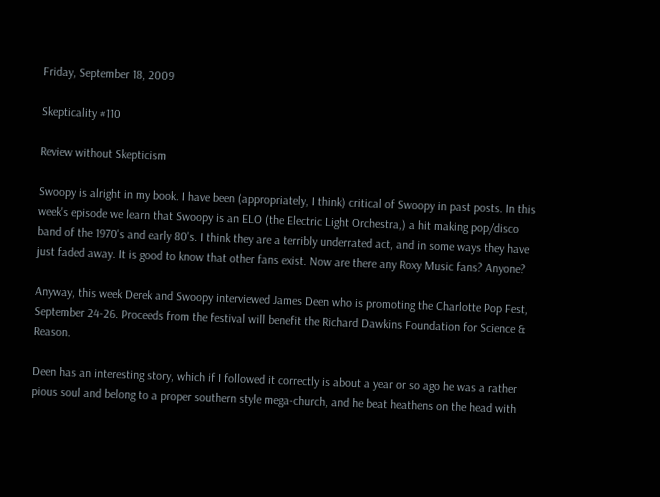Friday, September 18, 2009

Skepticality #110

Review without Skepticism

Swoopy is alright in my book. I have been (appropriately, I think) critical of Swoopy in past posts. In this week's episode we learn that Swoopy is an ELO (the Electric Light Orchestra,) a hit making pop/disco band of the 1970's and early 80's. I think they are a terribly underrated act, and in some ways they have just faded away. It is good to know that other fans exist. Now are there any Roxy Music fans? Anyone?

Anyway, this week Derek and Swoopy interviewed James Deen who is promoting the Charlotte Pop Fest, September 24-26. Proceeds from the festival will benefit the Richard Dawkins Foundation for Science & Reason.

Deen has an interesting story, which if I followed it correctly is about a year or so ago he was a rather pious soul and belong to a proper southern style mega-church, and he beat heathens on the head with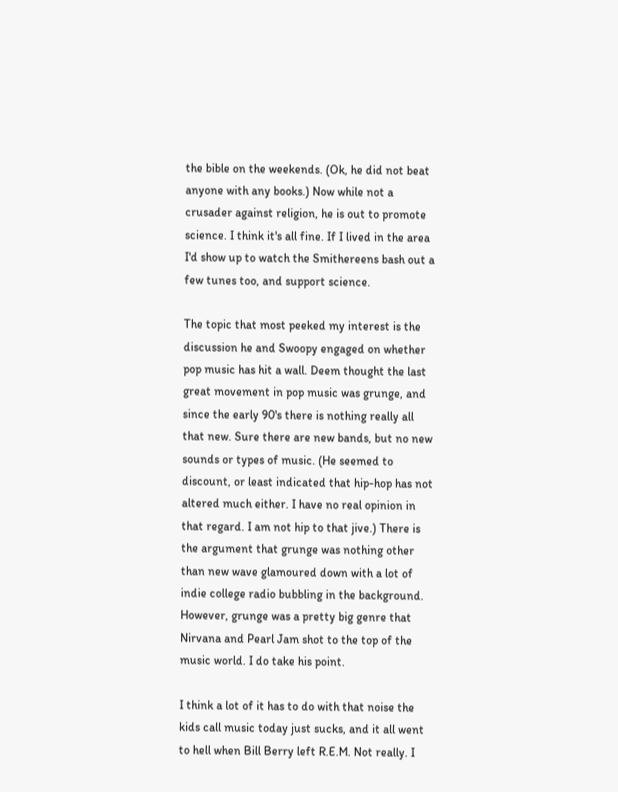the bible on the weekends. (Ok, he did not beat anyone with any books.) Now while not a crusader against religion, he is out to promote science. I think it's all fine. If I lived in the area I'd show up to watch the Smithereens bash out a few tunes too, and support science.

The topic that most peeked my interest is the discussion he and Swoopy engaged on whether pop music has hit a wall. Deem thought the last great movement in pop music was grunge, and since the early 90's there is nothing really all that new. Sure there are new bands, but no new sounds or types of music. (He seemed to discount, or least indicated that hip-hop has not altered much either. I have no real opinion in that regard. I am not hip to that jive.) There is the argument that grunge was nothing other than new wave glamoured down with a lot of indie college radio bubbling in the background. However, grunge was a pretty big genre that Nirvana and Pearl Jam shot to the top of the music world. I do take his point.

I think a lot of it has to do with that noise the kids call music today just sucks, and it all went to hell when Bill Berry left R.E.M. Not really. I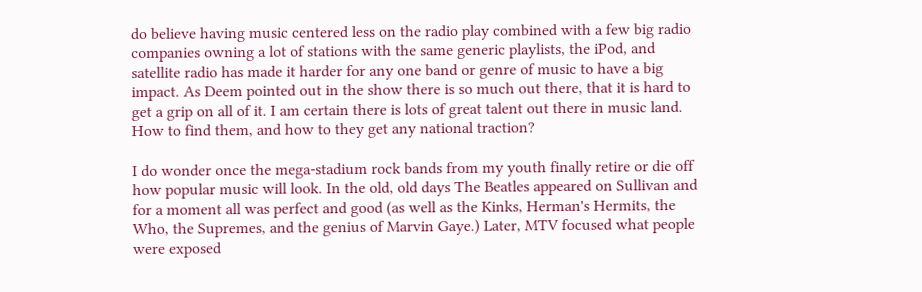do believe having music centered less on the radio play combined with a few big radio companies owning a lot of stations with the same generic playlists, the iPod, and satellite radio has made it harder for any one band or genre of music to have a big impact. As Deem pointed out in the show there is so much out there, that it is hard to get a grip on all of it. I am certain there is lots of great talent out there in music land. How to find them, and how to they get any national traction?

I do wonder once the mega-stadium rock bands from my youth finally retire or die off how popular music will look. In the old, old days The Beatles appeared on Sullivan and for a moment all was perfect and good (as well as the Kinks, Herman's Hermits, the Who, the Supremes, and the genius of Marvin Gaye.) Later, MTV focused what people were exposed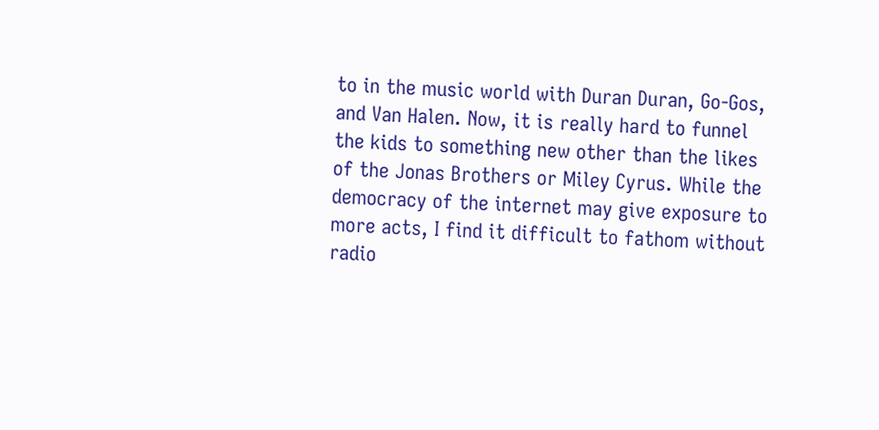to in the music world with Duran Duran, Go-Gos, and Van Halen. Now, it is really hard to funnel the kids to something new other than the likes of the Jonas Brothers or Miley Cyrus. While the democracy of the internet may give exposure to more acts, I find it difficult to fathom without radio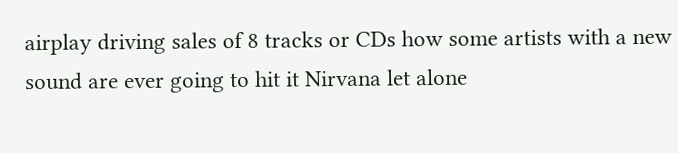airplay driving sales of 8 tracks or CDs how some artists with a new sound are ever going to hit it Nirvana let alone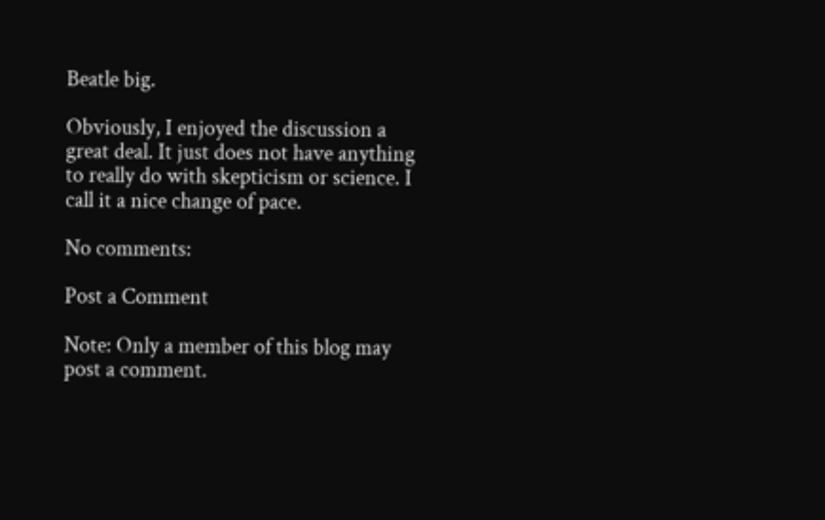Beatle big.

Obviously, I enjoyed the discussion a great deal. It just does not have anything to really do with skepticism or science. I call it a nice change of pace.

No comments:

Post a Comment

Note: Only a member of this blog may post a comment.